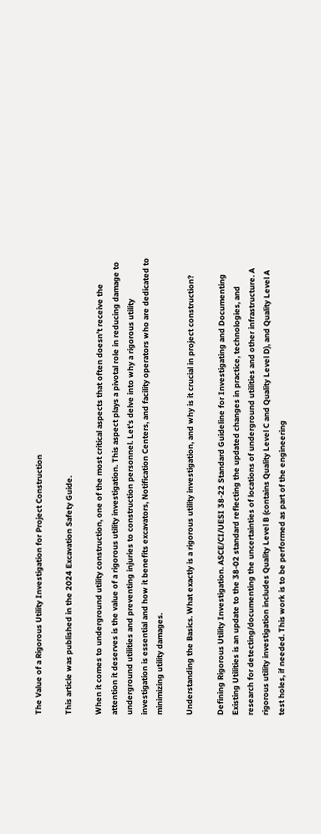The Value of a Rigorous Utility Investigation for Project Construction

This article was published in the 2024 Excavation Safety Guide.

When it comes to underground utility construction, one of the most critical aspects that often doesn’t receive the attention it deserves is the value of a rigorous utility investigation. This aspect plays a pivotal role in reducing damage to underground utilities and preventing injuries to construction personnel. Let’s delve into why a rigorous utility investigation is essential and how it benefits excavators, Notification Centers, and facility operators who are dedicated to minimizing utility damages.

Understanding the Basics. What exactly is a rigorous utility investigation, and why is it crucial in project construction?

Defining Rigorous Utility Investigation. ASCE/CI/UESI 38-22 Standard Guideline for Investigating and Documenting Existing Utilities is an update to the 38-02 standard reflecting the updated changes in practice, technologies, and research for detecting/documenting the uncertainties of locations of underground utilities and other infrastructure. A rigorous utility investigation includes Quality Level B (contains Quality Level C and Quality Level D), and Quality Level A test holes, if needed. This work is to be performed as part of the engineering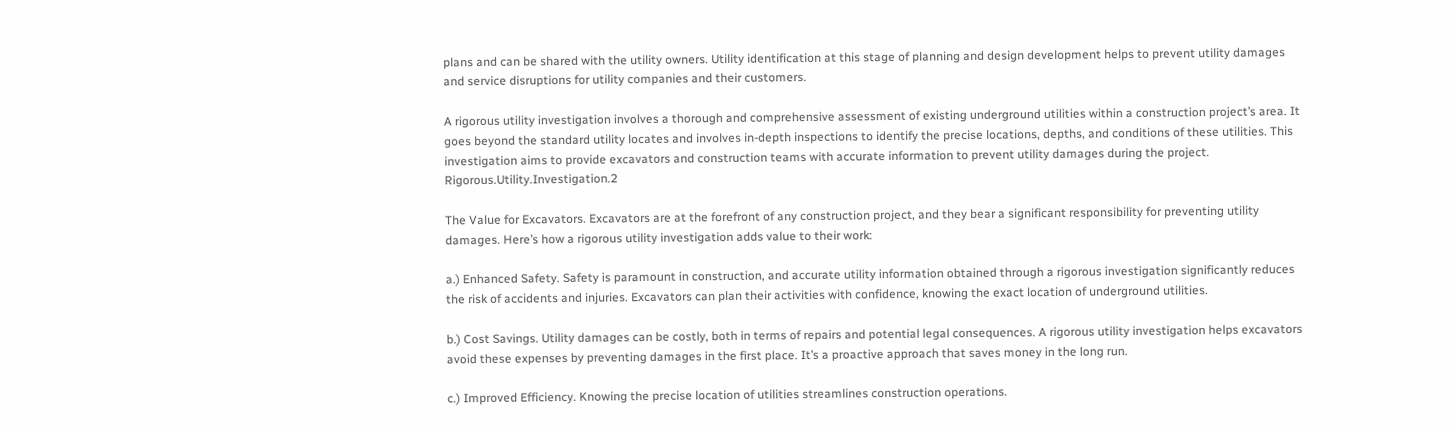plans and can be shared with the utility owners. Utility identification at this stage of planning and design development helps to prevent utility damages and service disruptions for utility companies and their customers.

A rigorous utility investigation involves a thorough and comprehensive assessment of existing underground utilities within a construction project’s area. It goes beyond the standard utility locates and involves in-depth inspections to identify the precise locations, depths, and conditions of these utilities. This investigation aims to provide excavators and construction teams with accurate information to prevent utility damages during the project. Rigorous.Utility.Investigation.2

The Value for Excavators. Excavators are at the forefront of any construction project, and they bear a significant responsibility for preventing utility damages. Here’s how a rigorous utility investigation adds value to their work:

a.) Enhanced Safety. Safety is paramount in construction, and accurate utility information obtained through a rigorous investigation significantly reduces the risk of accidents and injuries. Excavators can plan their activities with confidence, knowing the exact location of underground utilities.

b.) Cost Savings. Utility damages can be costly, both in terms of repairs and potential legal consequences. A rigorous utility investigation helps excavators avoid these expenses by preventing damages in the first place. It’s a proactive approach that saves money in the long run.

c.) Improved Efficiency. Knowing the precise location of utilities streamlines construction operations.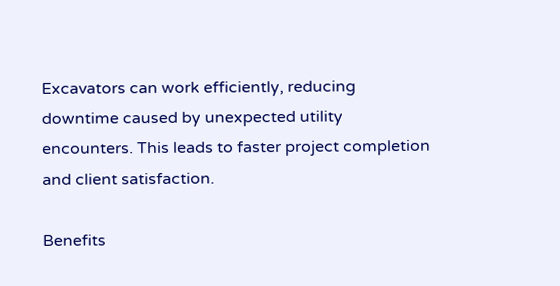Excavators can work efficiently, reducing downtime caused by unexpected utility encounters. This leads to faster project completion and client satisfaction.

Benefits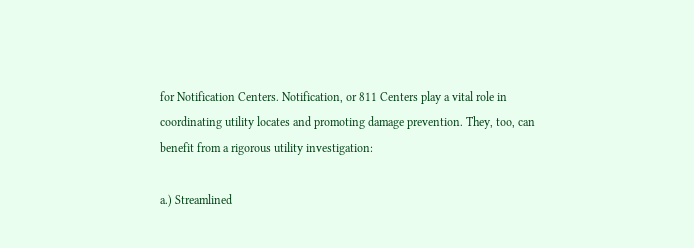for Notification Centers. Notification, or 811 Centers play a vital role in coordinating utility locates and promoting damage prevention. They, too, can benefit from a rigorous utility investigation:

a.) Streamlined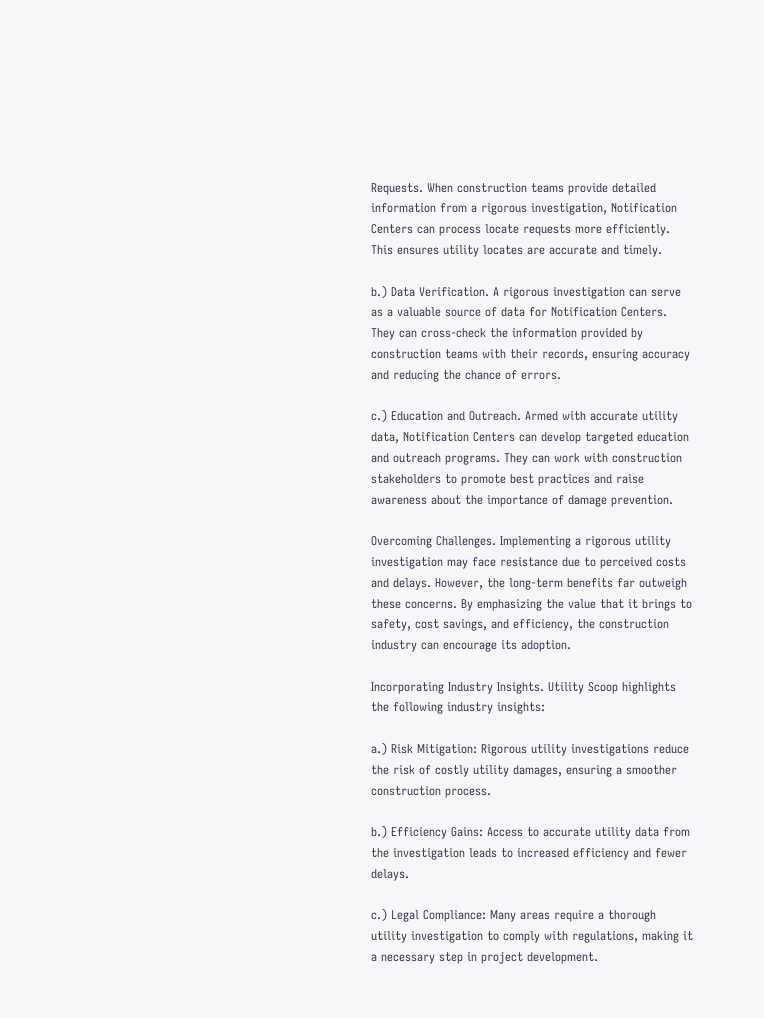Requests. When construction teams provide detailed information from a rigorous investigation, Notification Centers can process locate requests more efficiently. This ensures utility locates are accurate and timely.

b.) Data Verification. A rigorous investigation can serve as a valuable source of data for Notification Centers. They can cross-check the information provided by construction teams with their records, ensuring accuracy and reducing the chance of errors.

c.) Education and Outreach. Armed with accurate utility data, Notification Centers can develop targeted education and outreach programs. They can work with construction stakeholders to promote best practices and raise awareness about the importance of damage prevention.

Overcoming Challenges. Implementing a rigorous utility investigation may face resistance due to perceived costs and delays. However, the long-term benefits far outweigh these concerns. By emphasizing the value that it brings to safety, cost savings, and efficiency, the construction industry can encourage its adoption.

Incorporating Industry Insights. Utility Scoop highlights the following industry insights:

a.) Risk Mitigation: Rigorous utility investigations reduce the risk of costly utility damages, ensuring a smoother construction process.

b.) Efficiency Gains: Access to accurate utility data from the investigation leads to increased efficiency and fewer delays.

c.) Legal Compliance: Many areas require a thorough utility investigation to comply with regulations, making it a necessary step in project development.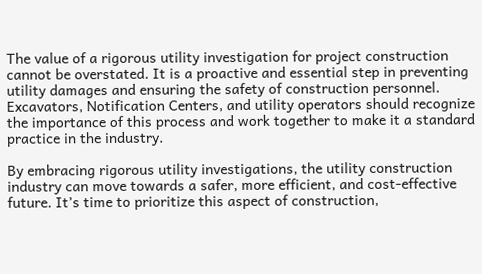The value of a rigorous utility investigation for project construction cannot be overstated. It is a proactive and essential step in preventing utility damages and ensuring the safety of construction personnel. Excavators, Notification Centers, and utility operators should recognize the importance of this process and work together to make it a standard practice in the industry.

By embracing rigorous utility investigations, the utility construction industry can move towards a safer, more efficient, and cost-effective future. It’s time to prioritize this aspect of construction,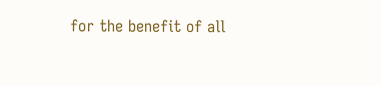for the benefit of all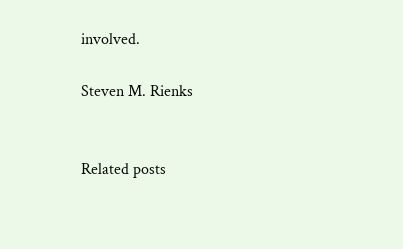involved.

Steven M. Rienks


Related posts